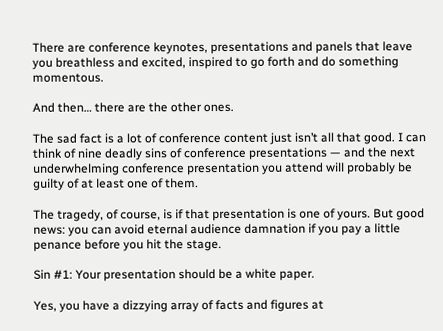There are conference keynotes, presentations and panels that leave you breathless and excited, inspired to go forth and do something momentous.

And then… there are the other ones.

The sad fact is a lot of conference content just isn’t all that good. I can think of nine deadly sins of conference presentations — and the next underwhelming conference presentation you attend will probably be guilty of at least one of them.

The tragedy, of course, is if that presentation is one of yours. But good news: you can avoid eternal audience damnation if you pay a little penance before you hit the stage.

Sin #1: Your presentation should be a white paper.

Yes, you have a dizzying array of facts and figures at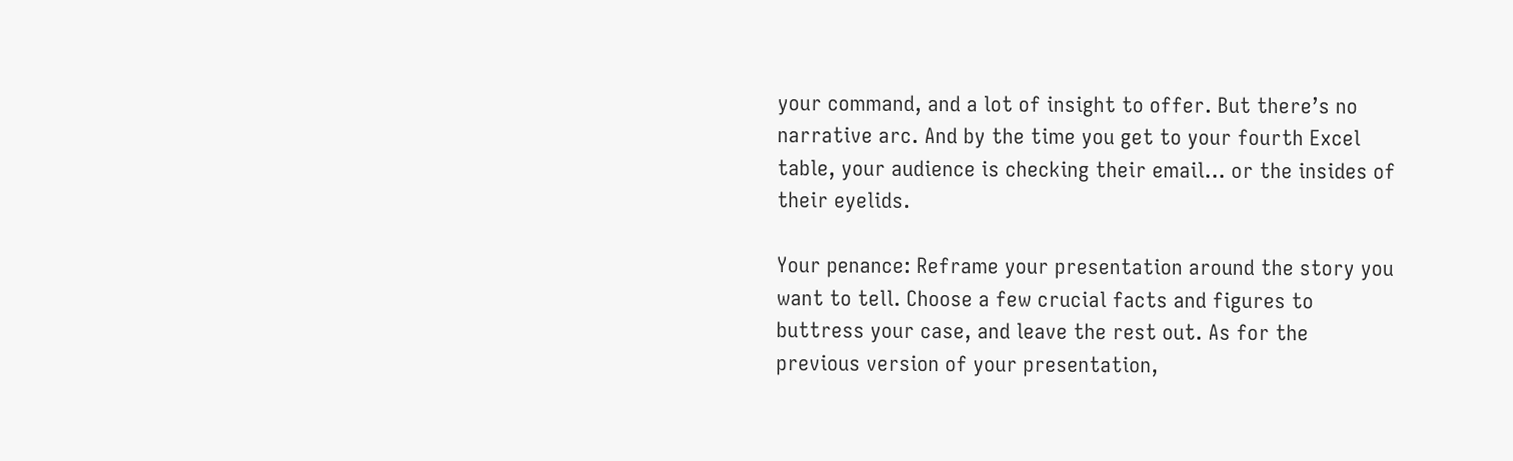your command, and a lot of insight to offer. But there’s no narrative arc. And by the time you get to your fourth Excel table, your audience is checking their email… or the insides of their eyelids.

Your penance: Reframe your presentation around the story you want to tell. Choose a few crucial facts and figures to buttress your case, and leave the rest out. As for the previous version of your presentation,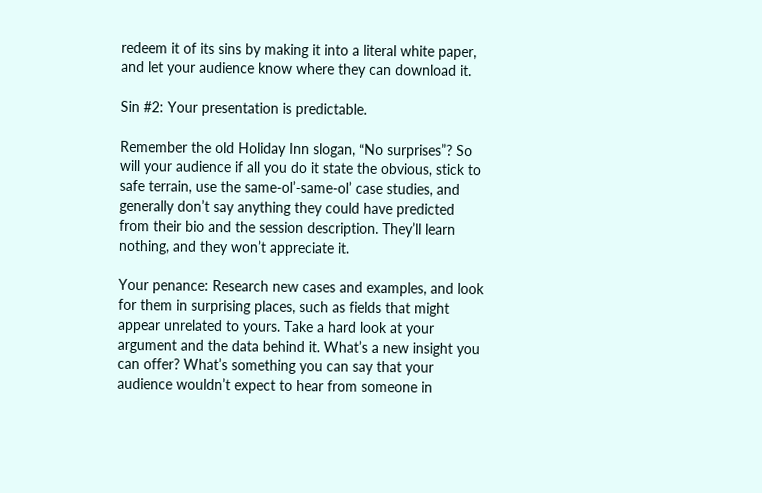redeem it of its sins by making it into a literal white paper, and let your audience know where they can download it.

Sin #2: Your presentation is predictable.

Remember the old Holiday Inn slogan, “No surprises”? So will your audience if all you do it state the obvious, stick to safe terrain, use the same-ol’-same-ol’ case studies, and generally don’t say anything they could have predicted from their bio and the session description. They’ll learn nothing, and they won’t appreciate it.

Your penance: Research new cases and examples, and look for them in surprising places, such as fields that might appear unrelated to yours. Take a hard look at your argument and the data behind it. What’s a new insight you can offer? What’s something you can say that your audience wouldn’t expect to hear from someone in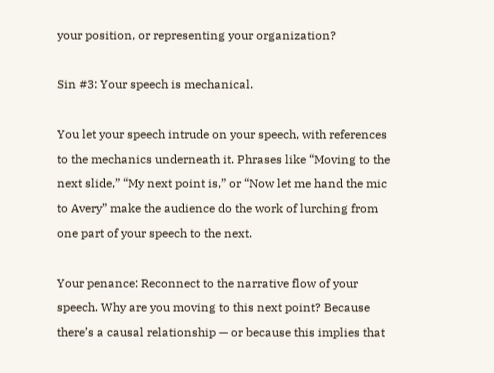your position, or representing your organization?

Sin #3: Your speech is mechanical.

You let your speech intrude on your speech, with references to the mechanics underneath it. Phrases like “Moving to the next slide,” “My next point is,” or “Now let me hand the mic to Avery” make the audience do the work of lurching from one part of your speech to the next.

Your penance: Reconnect to the narrative flow of your speech. Why are you moving to this next point? Because there’s a causal relationship — or because this implies that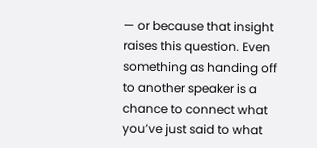— or because that insight raises this question. Even something as handing off to another speaker is a chance to connect what you’ve just said to what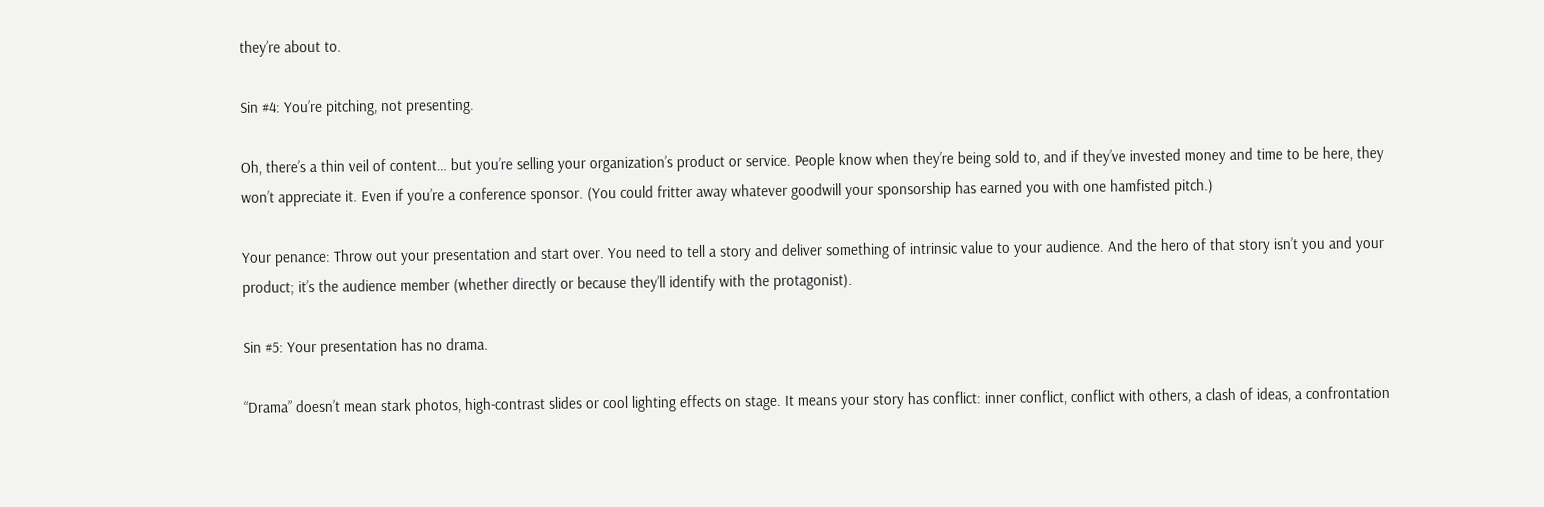they’re about to.

Sin #4: You’re pitching, not presenting.

Oh, there’s a thin veil of content… but you’re selling your organization’s product or service. People know when they’re being sold to, and if they’ve invested money and time to be here, they won’t appreciate it. Even if you’re a conference sponsor. (You could fritter away whatever goodwill your sponsorship has earned you with one hamfisted pitch.)

Your penance: Throw out your presentation and start over. You need to tell a story and deliver something of intrinsic value to your audience. And the hero of that story isn’t you and your product; it’s the audience member (whether directly or because they’ll identify with the protagonist).

Sin #5: Your presentation has no drama.

“Drama” doesn’t mean stark photos, high-contrast slides or cool lighting effects on stage. It means your story has conflict: inner conflict, conflict with others, a clash of ideas, a confrontation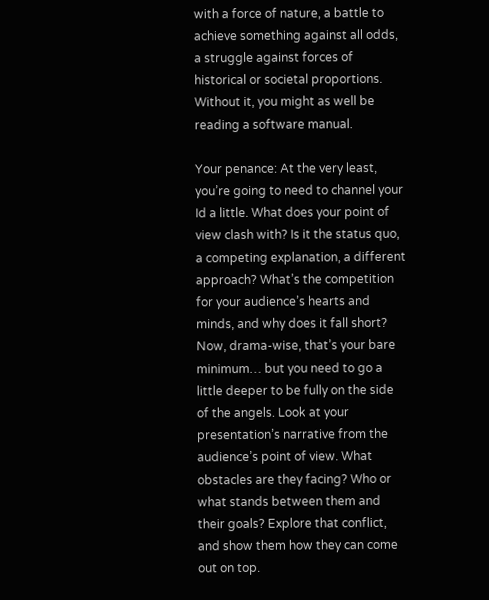with a force of nature, a battle to achieve something against all odds, a struggle against forces of historical or societal proportions. Without it, you might as well be reading a software manual.

Your penance: At the very least, you’re going to need to channel your Id a little. What does your point of view clash with? Is it the status quo, a competing explanation, a different approach? What’s the competition for your audience’s hearts and minds, and why does it fall short? Now, drama-wise, that’s your bare minimum… but you need to go a little deeper to be fully on the side of the angels. Look at your presentation’s narrative from the audience’s point of view. What obstacles are they facing? Who or what stands between them and their goals? Explore that conflict, and show them how they can come out on top.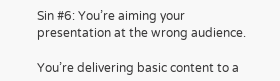Sin #6: You’re aiming your presentation at the wrong audience.

You’re delivering basic content to a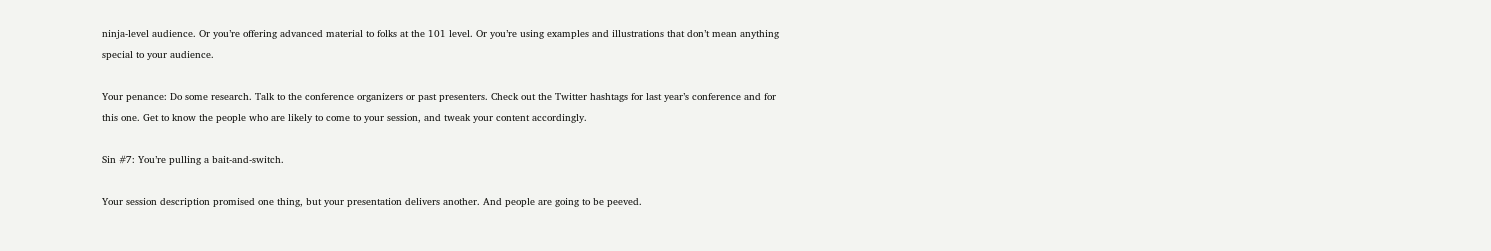ninja-level audience. Or you’re offering advanced material to folks at the 101 level. Or you’re using examples and illustrations that don’t mean anything special to your audience.

Your penance: Do some research. Talk to the conference organizers or past presenters. Check out the Twitter hashtags for last year’s conference and for this one. Get to know the people who are likely to come to your session, and tweak your content accordingly.

Sin #7: You’re pulling a bait-and-switch.

Your session description promised one thing, but your presentation delivers another. And people are going to be peeved.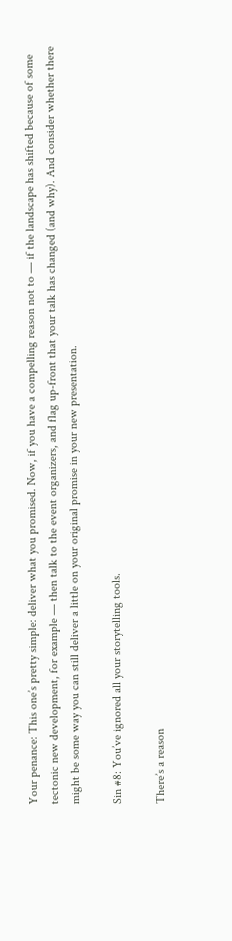Your penance: This one’s pretty simple: deliver what you promised. Now, if you have a compelling reason not to — if the landscape has shifted because of some tectonic new development, for example — then talk to the event organizers, and flag up-front that your talk has changed (and why). And consider whether there might be some way you can still deliver a little on your original promise in your new presentation.

Sin #8: You’ve ignored all your storytelling tools.

There’s a reason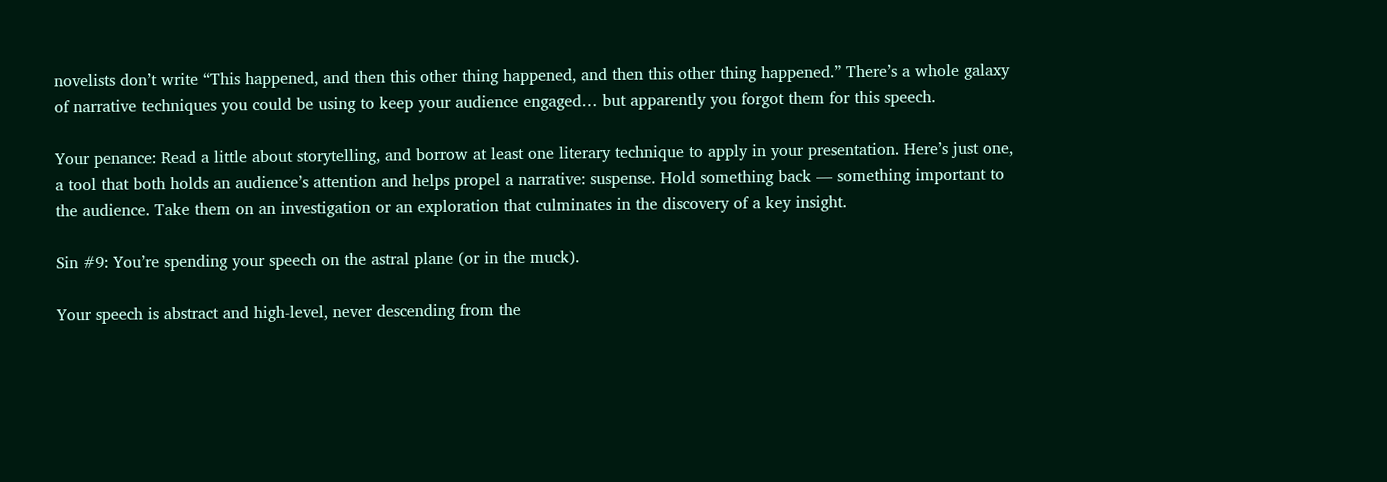novelists don’t write “This happened, and then this other thing happened, and then this other thing happened.” There’s a whole galaxy of narrative techniques you could be using to keep your audience engaged… but apparently you forgot them for this speech.

Your penance: Read a little about storytelling, and borrow at least one literary technique to apply in your presentation. Here’s just one, a tool that both holds an audience’s attention and helps propel a narrative: suspense. Hold something back — something important to the audience. Take them on an investigation or an exploration that culminates in the discovery of a key insight.

Sin #9: You’re spending your speech on the astral plane (or in the muck).

Your speech is abstract and high-level, never descending from the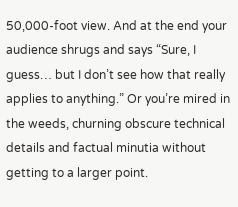50,000-foot view. And at the end your audience shrugs and says “Sure, I guess… but I don’t see how that really applies to anything.” Or you’re mired in the weeds, churning obscure technical details and factual minutia without getting to a larger point.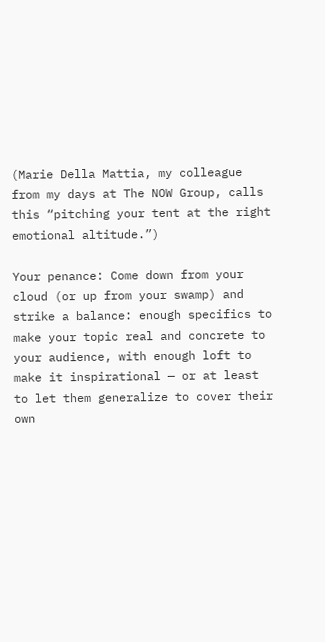(Marie Della Mattia, my colleague from my days at The NOW Group, calls this “pitching your tent at the right emotional altitude.”)

Your penance: Come down from your cloud (or up from your swamp) and strike a balance: enough specifics to make your topic real and concrete to your audience, with enough loft to make it inspirational — or at least to let them generalize to cover their own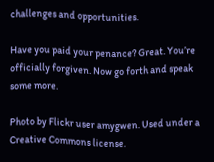challenges and opportunities.

Have you paid your penance? Great. You’re officially forgiven. Now go forth and speak some more.

Photo by Flickr user amygwen. Used under a Creative Commons license.